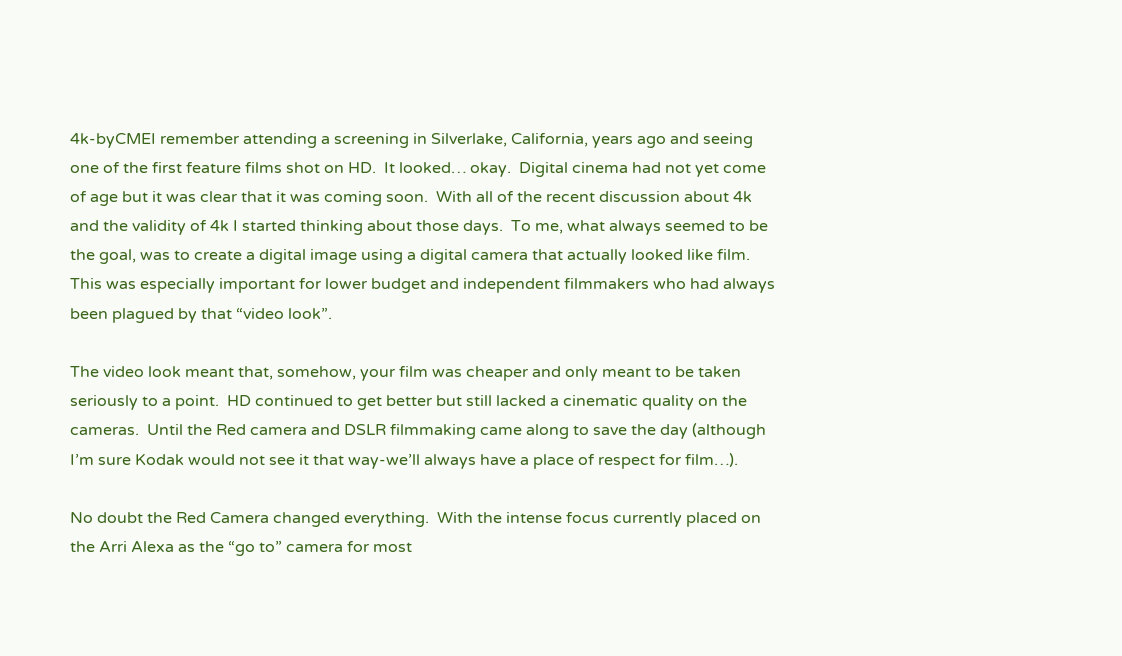4k-byCMEI remember attending a screening in Silverlake, California, years ago and seeing one of the first feature films shot on HD.  It looked… okay.  Digital cinema had not yet come of age but it was clear that it was coming soon.  With all of the recent discussion about 4k and the validity of 4k I started thinking about those days.  To me, what always seemed to be the goal, was to create a digital image using a digital camera that actually looked like film.  This was especially important for lower budget and independent filmmakers who had always been plagued by that “video look”.

The video look meant that, somehow, your film was cheaper and only meant to be taken seriously to a point.  HD continued to get better but still lacked a cinematic quality on the cameras.  Until the Red camera and DSLR filmmaking came along to save the day (although I’m sure Kodak would not see it that way-we’ll always have a place of respect for film…).

No doubt the Red Camera changed everything.  With the intense focus currently placed on the Arri Alexa as the “go to” camera for most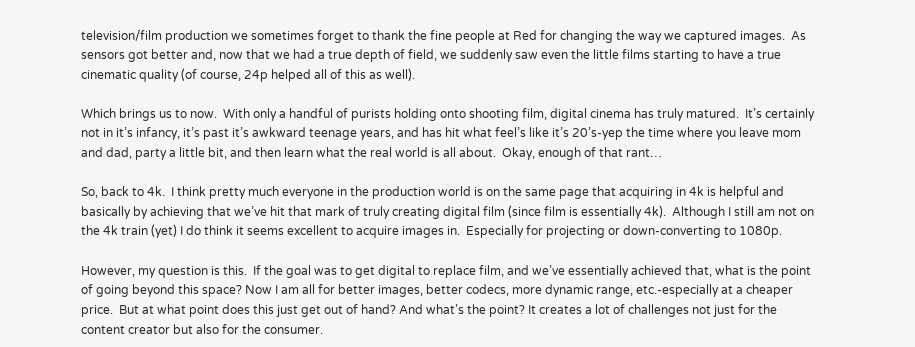television/film production we sometimes forget to thank the fine people at Red for changing the way we captured images.  As sensors got better and, now that we had a true depth of field, we suddenly saw even the little films starting to have a true cinematic quality (of course, 24p helped all of this as well).

Which brings us to now.  With only a handful of purists holding onto shooting film, digital cinema has truly matured.  It’s certainly not in it’s infancy, it’s past it’s awkward teenage years, and has hit what feel’s like it’s 20’s-yep the time where you leave mom and dad, party a little bit, and then learn what the real world is all about.  Okay, enough of that rant…

So, back to 4k.  I think pretty much everyone in the production world is on the same page that acquiring in 4k is helpful and basically by achieving that we’ve hit that mark of truly creating digital film (since film is essentially 4k).  Although I still am not on the 4k train (yet) I do think it seems excellent to acquire images in.  Especially for projecting or down-converting to 1080p.

However, my question is this.  If the goal was to get digital to replace film, and we’ve essentially achieved that, what is the point of going beyond this space? Now I am all for better images, better codecs, more dynamic range, etc.-especially at a cheaper price.  But at what point does this just get out of hand? And what’s the point? It creates a lot of challenges not just for the content creator but also for the consumer.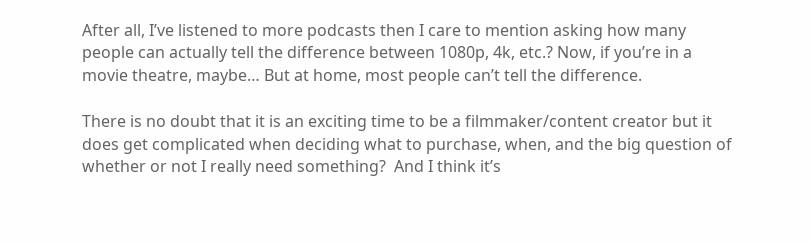After all, I’ve listened to more podcasts then I care to mention asking how many people can actually tell the difference between 1080p, 4k, etc.? Now, if you’re in a movie theatre, maybe… But at home, most people can’t tell the difference.

There is no doubt that it is an exciting time to be a filmmaker/content creator but it does get complicated when deciding what to purchase, when, and the big question of whether or not I really need something?  And I think it’s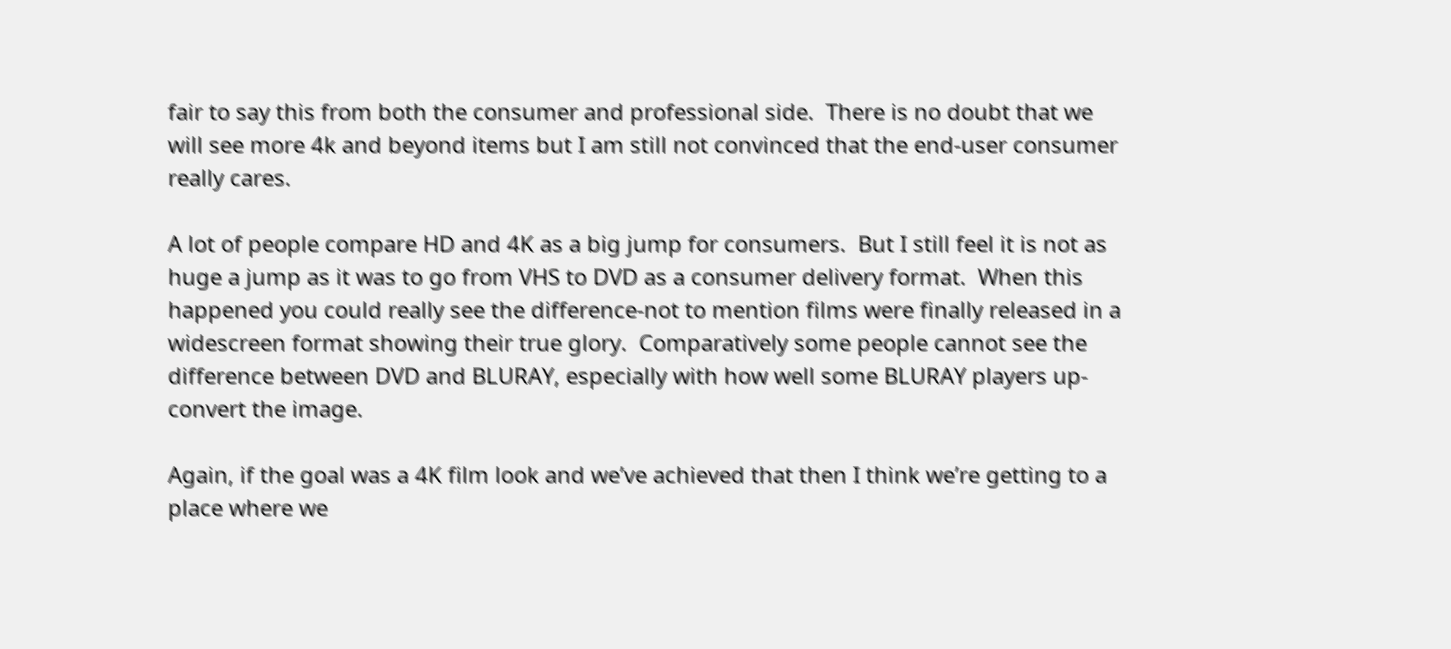fair to say this from both the consumer and professional side.  There is no doubt that we will see more 4k and beyond items but I am still not convinced that the end-user consumer really cares.

A lot of people compare HD and 4K as a big jump for consumers.  But I still feel it is not as huge a jump as it was to go from VHS to DVD as a consumer delivery format.  When this happened you could really see the difference-not to mention films were finally released in a widescreen format showing their true glory.  Comparatively some people cannot see the difference between DVD and BLURAY, especially with how well some BLURAY players up-convert the image.

Again, if the goal was a 4K film look and we’ve achieved that then I think we’re getting to a place where we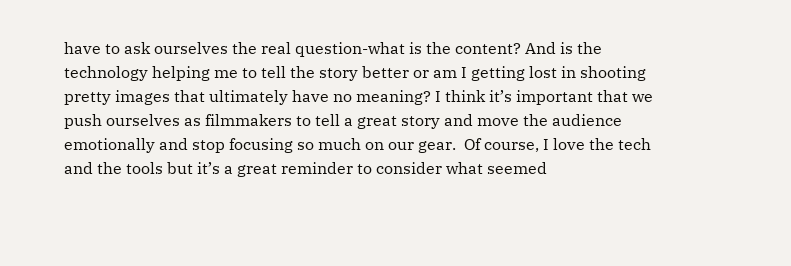have to ask ourselves the real question-what is the content? And is the technology helping me to tell the story better or am I getting lost in shooting pretty images that ultimately have no meaning? I think it’s important that we push ourselves as filmmakers to tell a great story and move the audience emotionally and stop focusing so much on our gear.  Of course, I love the tech and the tools but it’s a great reminder to consider what seemed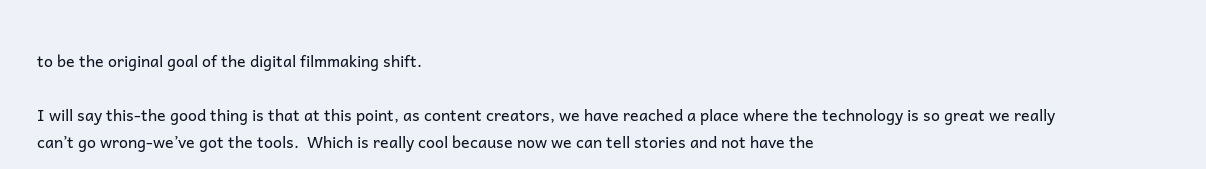to be the original goal of the digital filmmaking shift.

I will say this-the good thing is that at this point, as content creators, we have reached a place where the technology is so great we really can’t go wrong-we’ve got the tools.  Which is really cool because now we can tell stories and not have the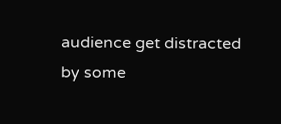audience get distracted by some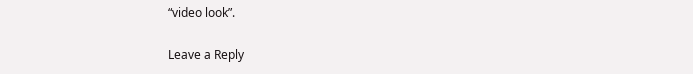“video look”.

Leave a Reply